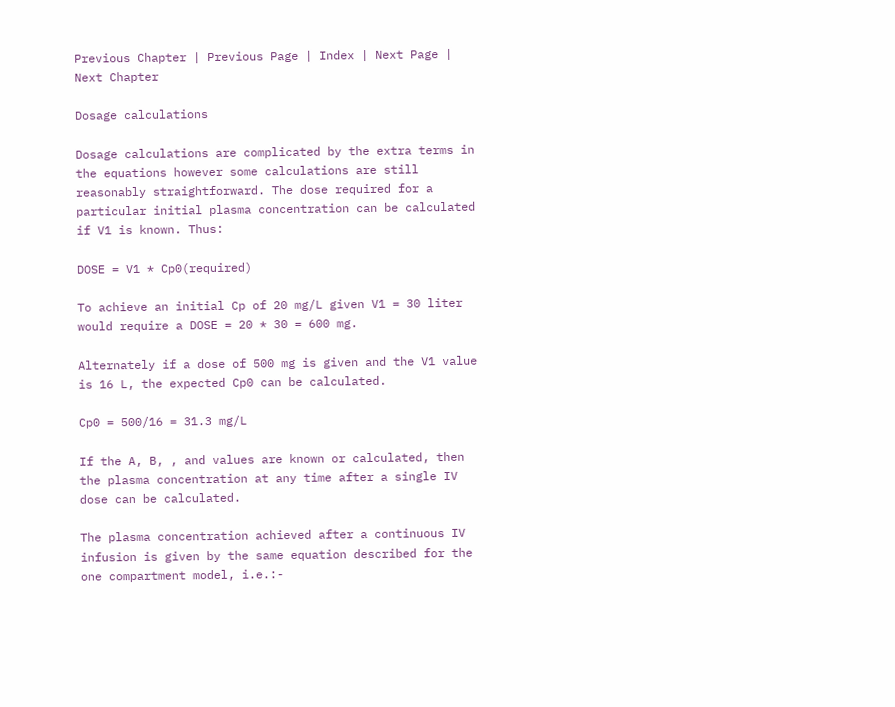Previous Chapter | Previous Page | Index | Next Page | Next Chapter

Dosage calculations

Dosage calculations are complicated by the extra terms in the equations however some calculations are still reasonably straightforward. The dose required for a particular initial plasma concentration can be calculated if V1 is known. Thus:

DOSE = V1 * Cp0(required)

To achieve an initial Cp of 20 mg/L given V1 = 30 liter would require a DOSE = 20 * 30 = 600 mg.

Alternately if a dose of 500 mg is given and the V1 value is 16 L, the expected Cp0 can be calculated.

Cp0 = 500/16 = 31.3 mg/L

If the A, B, , and values are known or calculated, then the plasma concentration at any time after a single IV dose can be calculated.

The plasma concentration achieved after a continuous IV infusion is given by the same equation described for the one compartment model, i.e.:-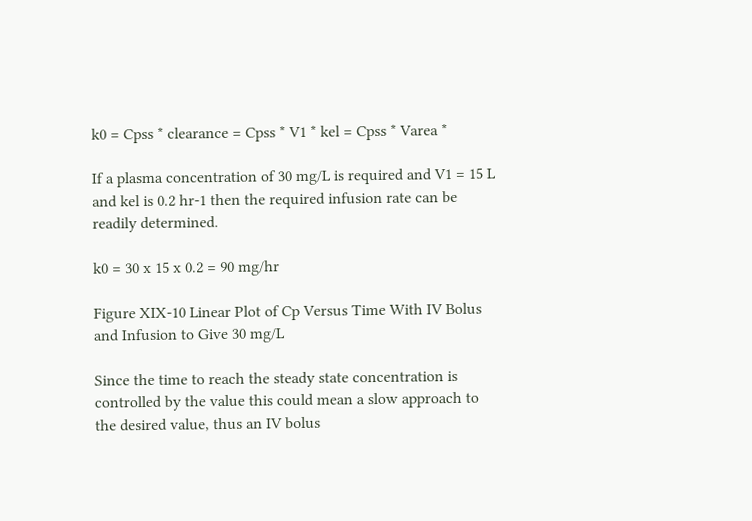k0 = Cpss * clearance = Cpss * V1 * kel = Cpss * Varea *

If a plasma concentration of 30 mg/L is required and V1 = 15 L and kel is 0.2 hr-1 then the required infusion rate can be readily determined.

k0 = 30 x 15 x 0.2 = 90 mg/hr

Figure XIX-10 Linear Plot of Cp Versus Time With IV Bolus and Infusion to Give 30 mg/L

Since the time to reach the steady state concentration is controlled by the value this could mean a slow approach to the desired value, thus an IV bolus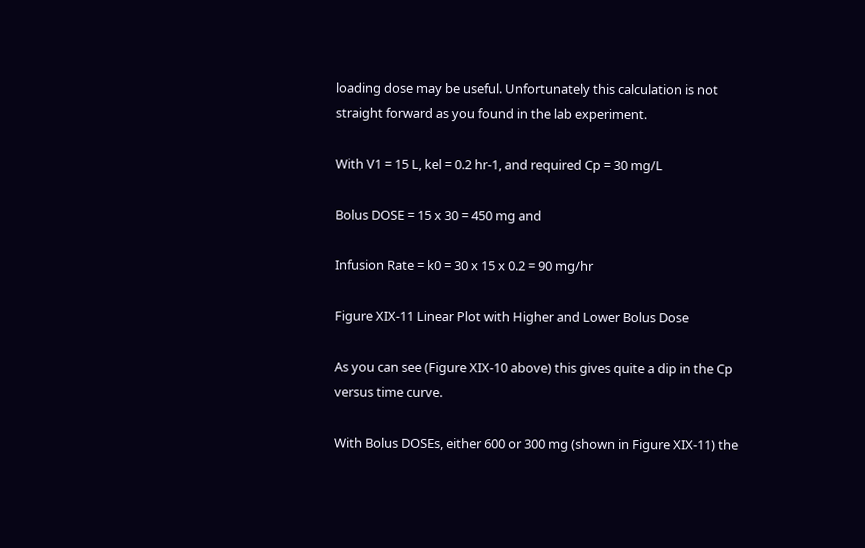loading dose may be useful. Unfortunately this calculation is not straight forward as you found in the lab experiment.

With V1 = 15 L, kel = 0.2 hr-1, and required Cp = 30 mg/L

Bolus DOSE = 15 x 30 = 450 mg and

Infusion Rate = k0 = 30 x 15 x 0.2 = 90 mg/hr

Figure XIX-11 Linear Plot with Higher and Lower Bolus Dose

As you can see (Figure XIX-10 above) this gives quite a dip in the Cp versus time curve.

With Bolus DOSEs, either 600 or 300 mg (shown in Figure XIX-11) the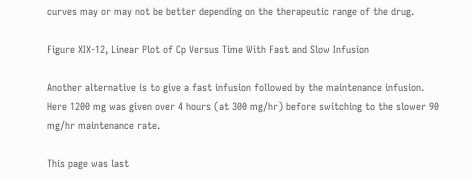curves may or may not be better depending on the therapeutic range of the drug.

Figure XIX-12, Linear Plot of Cp Versus Time With Fast and Slow Infusion

Another alternative is to give a fast infusion followed by the maintenance infusion. Here 1200 mg was given over 4 hours (at 300 mg/hr) before switching to the slower 90 mg/hr maintenance rate.

This page was last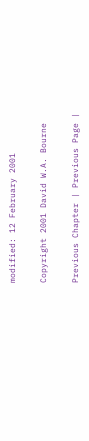modified: 12 February 2001

Copyright 2001 David W.A. Bourne

Previous Chapter | Previous Page |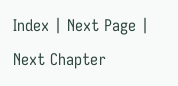Index | Next Page | Next Chapter